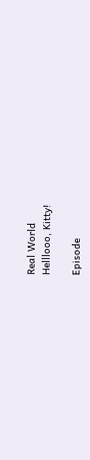Real World
Helllooo, Kitty!

Episode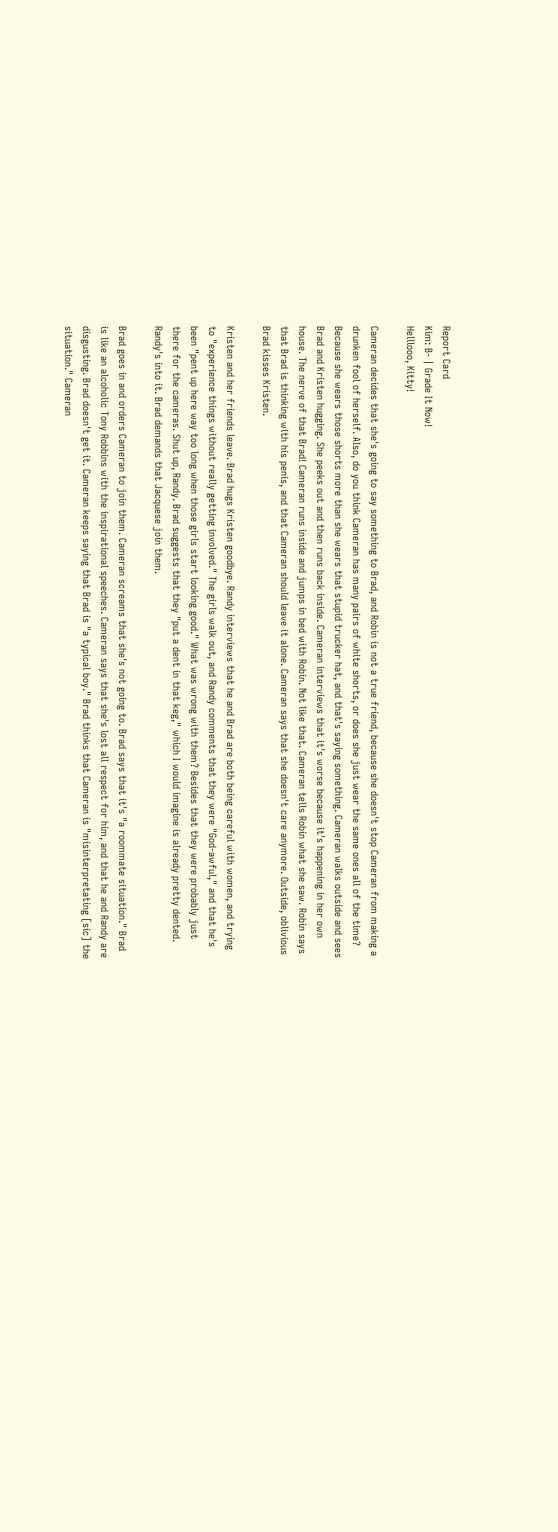Report Card
Kim: B- | Grade It Now!
Helllooo, Kitty!

Cameran decides that she's going to say something to Brad, and Robin is not a true friend, because she doesn't stop Cameran from making a drunken fool of herself. Also, do you think Cameran has many pairs of white shorts, or does she just wear the same ones all of the time? Because she wears those shorts more than she wears that stupid trucker hat, and that's saying something. Cameran walks outside and sees Brad and Kristen hugging. She peeks out and then runs back inside. Cameran interviews that it's worse because it's happening in her own house. The nerve of that Brad! Cameran runs inside and jumps in bed with Robin. Not like that. Cameran tells Robin what she saw. Robin says that Brad is thinking with his penis, and that Cameran should leave it alone. Cameran says that she doesn't care anymore. Outside, oblivious Brad kisses Kristen.

Kristen and her friends leave. Brad hugs Kristen goodbye. Randy interviews that he and Brad are both being careful with women, and trying to "experience things without really getting involved." The girls walk out, and Randy comments that they were "God-awful," and that he's been "pent up here way too long when those girls start looking good." What was wrong with them? Besides that they were probably just there for the cameras. Shut up, Randy. Brad suggests that they "put a dent in that keg," which I would imagine is already pretty dented. Randy's into it. Brad demands that Jacquese join them.

Brad goes in and orders Cameran to join them. Cameran screams that she's not going to. Brad says that it's "a roommate situation." Brad is like an alcoholic Tony Robbins with the inspirational speeches. Cameran says that she's lost all respect for him, and that he and Randy are disgusting. Brad doesn't get it. Cameran keeps saying that Brad is "a typical boy." Brad thinks that Cameran is "misinterpretating [sic] the situation." Cameran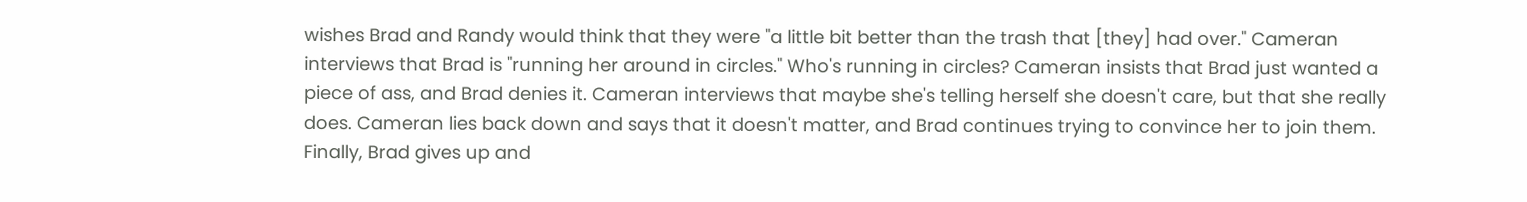wishes Brad and Randy would think that they were "a little bit better than the trash that [they] had over." Cameran interviews that Brad is "running her around in circles." Who's running in circles? Cameran insists that Brad just wanted a piece of ass, and Brad denies it. Cameran interviews that maybe she's telling herself she doesn't care, but that she really does. Cameran lies back down and says that it doesn't matter, and Brad continues trying to convince her to join them. Finally, Brad gives up and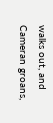walks out, and Cameran groans,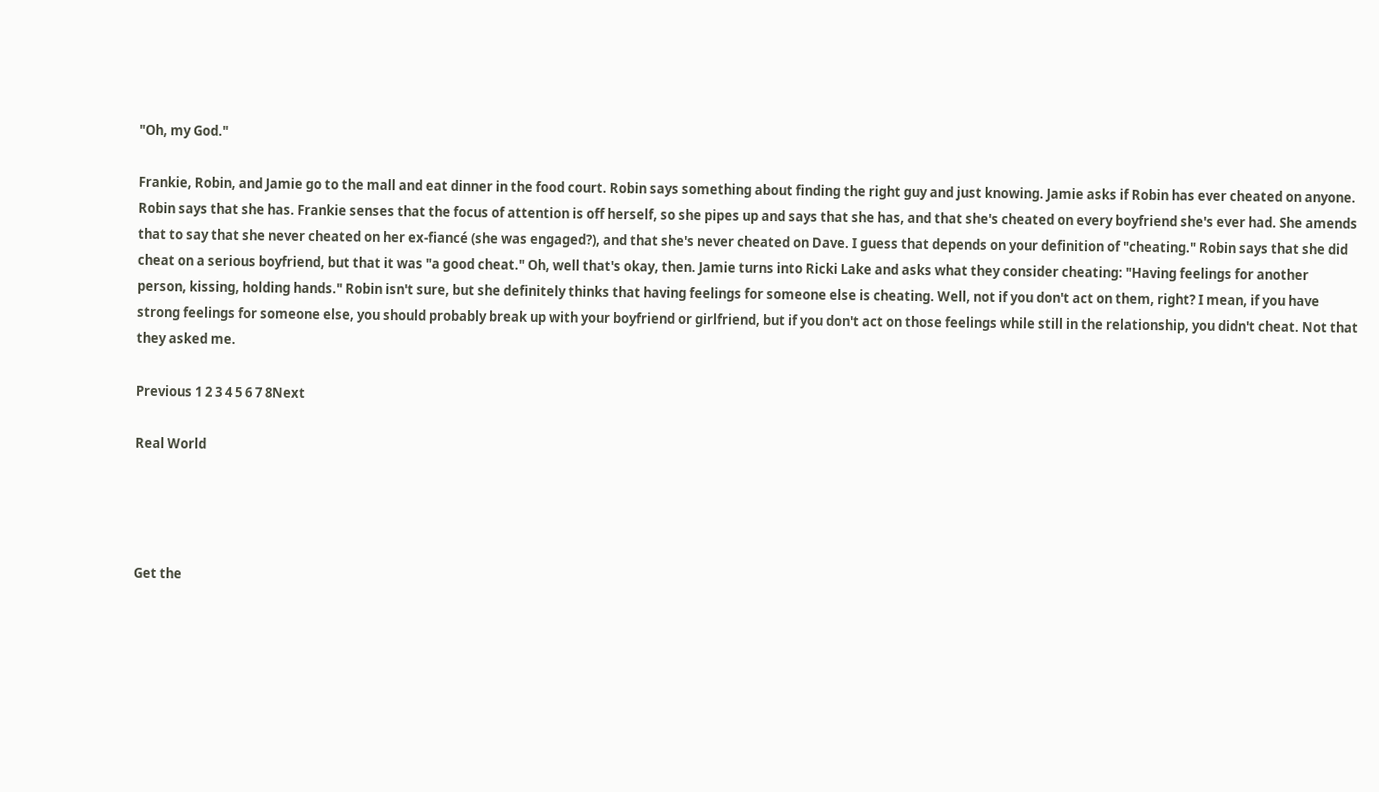"Oh, my God."

Frankie, Robin, and Jamie go to the mall and eat dinner in the food court. Robin says something about finding the right guy and just knowing. Jamie asks if Robin has ever cheated on anyone. Robin says that she has. Frankie senses that the focus of attention is off herself, so she pipes up and says that she has, and that she's cheated on every boyfriend she's ever had. She amends that to say that she never cheated on her ex-fiancé (she was engaged?), and that she's never cheated on Dave. I guess that depends on your definition of "cheating." Robin says that she did cheat on a serious boyfriend, but that it was "a good cheat." Oh, well that's okay, then. Jamie turns into Ricki Lake and asks what they consider cheating: "Having feelings for another person, kissing, holding hands." Robin isn't sure, but she definitely thinks that having feelings for someone else is cheating. Well, not if you don't act on them, right? I mean, if you have strong feelings for someone else, you should probably break up with your boyfriend or girlfriend, but if you don't act on those feelings while still in the relationship, you didn't cheat. Not that they asked me.

Previous 1 2 3 4 5 6 7 8Next

Real World




Get the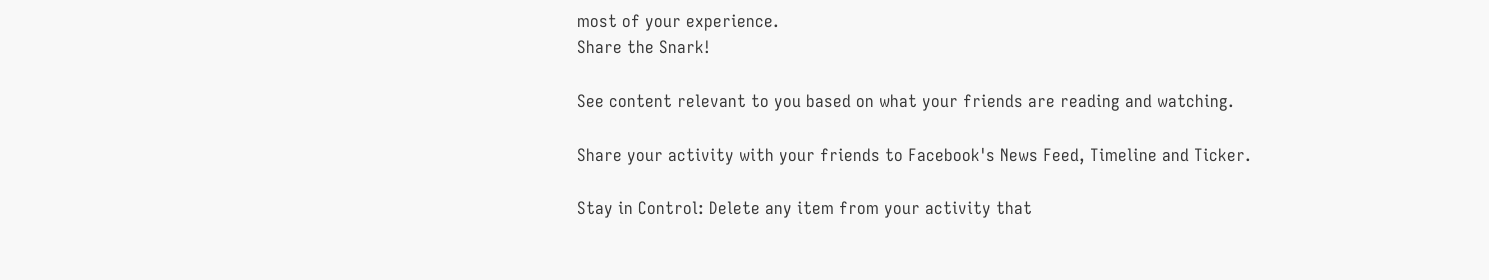most of your experience.
Share the Snark!

See content relevant to you based on what your friends are reading and watching.

Share your activity with your friends to Facebook's News Feed, Timeline and Ticker.

Stay in Control: Delete any item from your activity that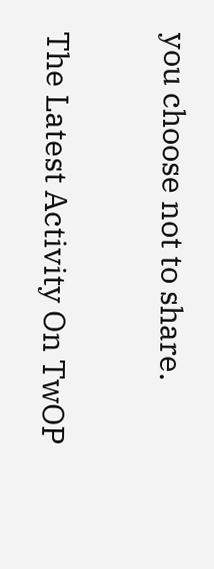you choose not to share.

The Latest Activity On TwOP